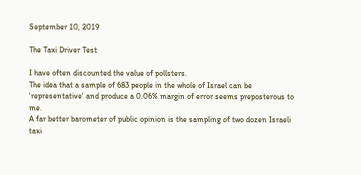September 10, 2019

The Taxi Driver Test

I have often discounted the value of pollsters.
The idea that a sample of 683 people in the whole of Israel can be 'representative' and produce a 0.06% margin of error seems preposterous to me.
A far better barometer of public opinion is the sampling of two dozen Israeli taxi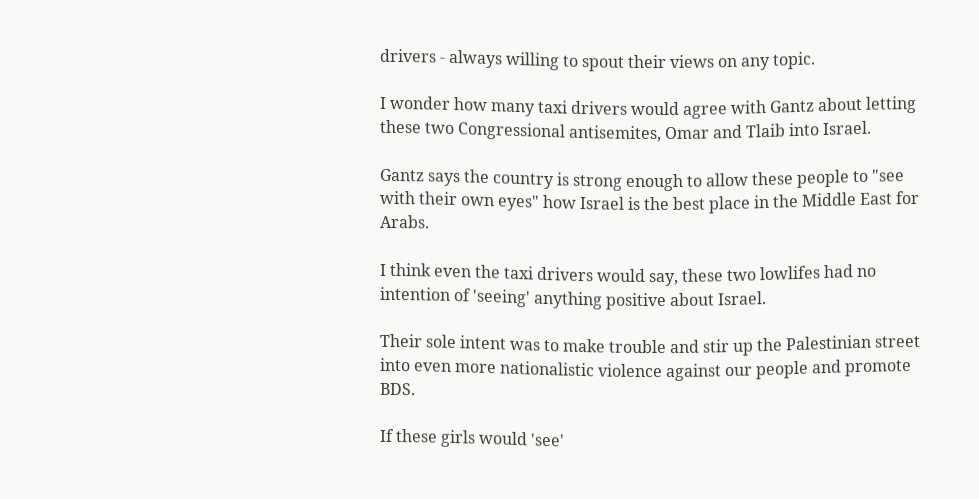drivers - always willing to spout their views on any topic.

I wonder how many taxi drivers would agree with Gantz about letting these two Congressional antisemites, Omar and Tlaib into Israel.

Gantz says the country is strong enough to allow these people to "see with their own eyes" how Israel is the best place in the Middle East for Arabs.

I think even the taxi drivers would say, these two lowlifes had no intention of 'seeing' anything positive about Israel.

Their sole intent was to make trouble and stir up the Palestinian street into even more nationalistic violence against our people and promote BDS.

If these girls would 'see'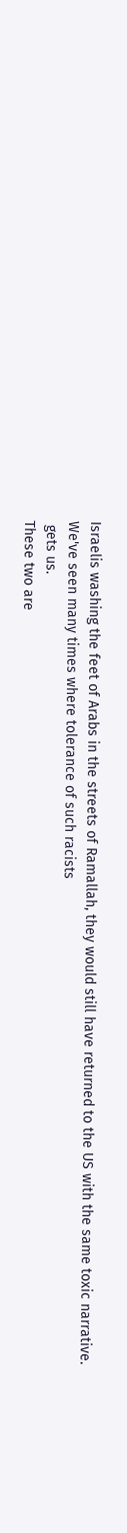Israelis washing the feet of Arabs in the streets of Ramallah, they would still have returned to the US with the same toxic narrative.
We've seen many times where tolerance of such racists
 gets us.
These two are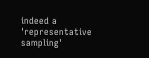indeed a 'representative sampling'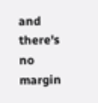and there's no margin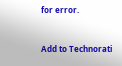for error.


Add to Technorati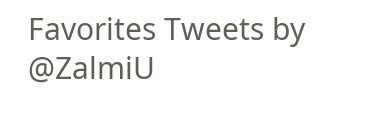Favorites Tweets by @ZalmiU